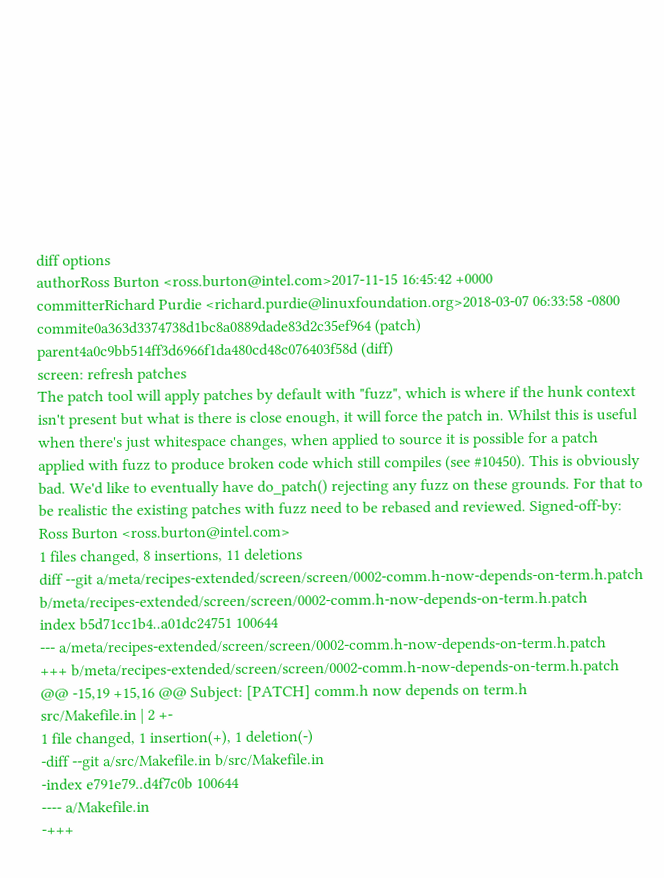diff options
authorRoss Burton <ross.burton@intel.com>2017-11-15 16:45:42 +0000
committerRichard Purdie <richard.purdie@linuxfoundation.org>2018-03-07 06:33:58 -0800
commite0a363d3374738d1bc8a0889dade83d2c35ef964 (patch)
parent4a0c9bb514ff3d6966f1da480cd48c076403f58d (diff)
screen: refresh patches
The patch tool will apply patches by default with "fuzz", which is where if the hunk context isn't present but what is there is close enough, it will force the patch in. Whilst this is useful when there's just whitespace changes, when applied to source it is possible for a patch applied with fuzz to produce broken code which still compiles (see #10450). This is obviously bad. We'd like to eventually have do_patch() rejecting any fuzz on these grounds. For that to be realistic the existing patches with fuzz need to be rebased and reviewed. Signed-off-by: Ross Burton <ross.burton@intel.com>
1 files changed, 8 insertions, 11 deletions
diff --git a/meta/recipes-extended/screen/screen/0002-comm.h-now-depends-on-term.h.patch b/meta/recipes-extended/screen/screen/0002-comm.h-now-depends-on-term.h.patch
index b5d71cc1b4..a01dc24751 100644
--- a/meta/recipes-extended/screen/screen/0002-comm.h-now-depends-on-term.h.patch
+++ b/meta/recipes-extended/screen/screen/0002-comm.h-now-depends-on-term.h.patch
@@ -15,19 +15,16 @@ Subject: [PATCH] comm.h now depends on term.h
src/Makefile.in | 2 +-
1 file changed, 1 insertion(+), 1 deletion(-)
-diff --git a/src/Makefile.in b/src/Makefile.in
-index e791e79..d4f7c0b 100644
---- a/Makefile.in
-+++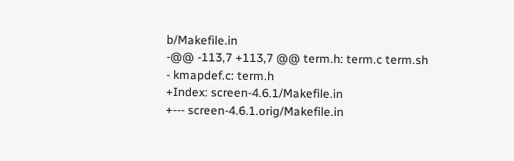b/Makefile.in
-@@ -113,7 +113,7 @@ term.h: term.c term.sh
- kmapdef.c: term.h
+Index: screen-4.6.1/Makefile.in
+--- screen-4.6.1.orig/Makefile.in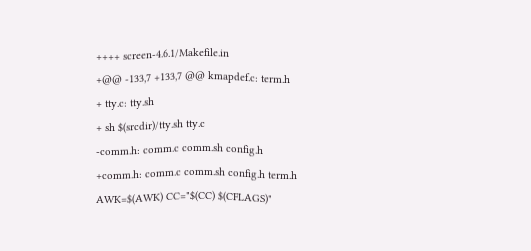++++ screen-4.6.1/Makefile.in
+@@ -133,7 +133,7 @@ kmapdef.c: term.h
+ tty.c: tty.sh
+ sh $(srcdir)/tty.sh tty.c
-comm.h: comm.c comm.sh config.h
+comm.h: comm.c comm.sh config.h term.h
AWK=$(AWK) CC="$(CC) $(CFLAGS)"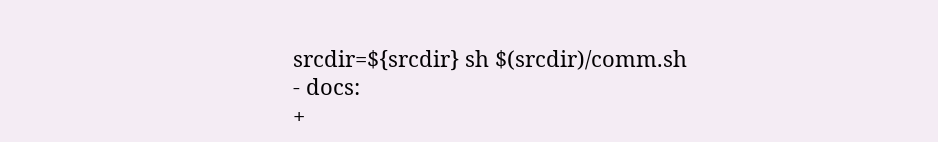srcdir=${srcdir} sh $(srcdir)/comm.sh
- docs:
+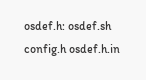osdef.h: osdef.sh config.h osdef.h.in